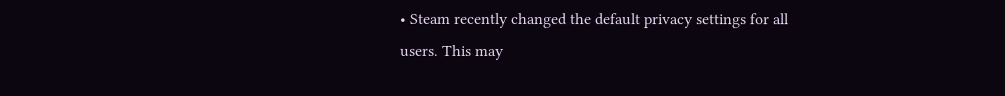• Steam recently changed the default privacy settings for all users. This may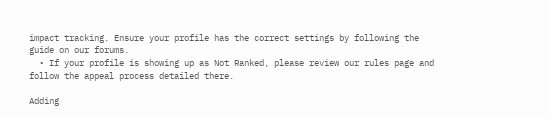impact tracking. Ensure your profile has the correct settings by following the guide on our forums.
  • If your profile is showing up as Not Ranked, please review our rules page and follow the appeal process detailed there.

Adding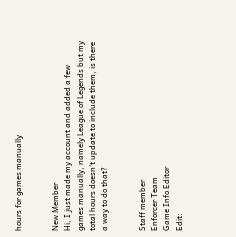hours for games manually


New Member
Hi, I just made my account and added a few games manually, namely League of Legends but my total hours doesn't update to include them, is there a way to do that?


Staff member
Enforcer Team
Game Info Editor
Edit: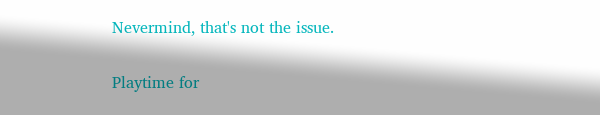Nevermind, that's not the issue.

Playtime for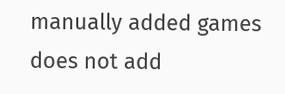manually added games does not add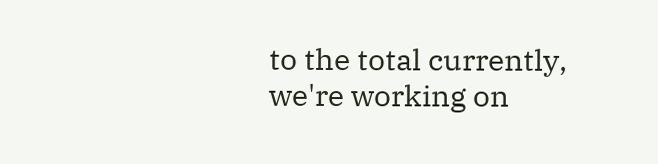to the total currently, we're working on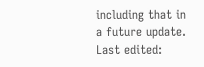including that in a future update.
Last edited: